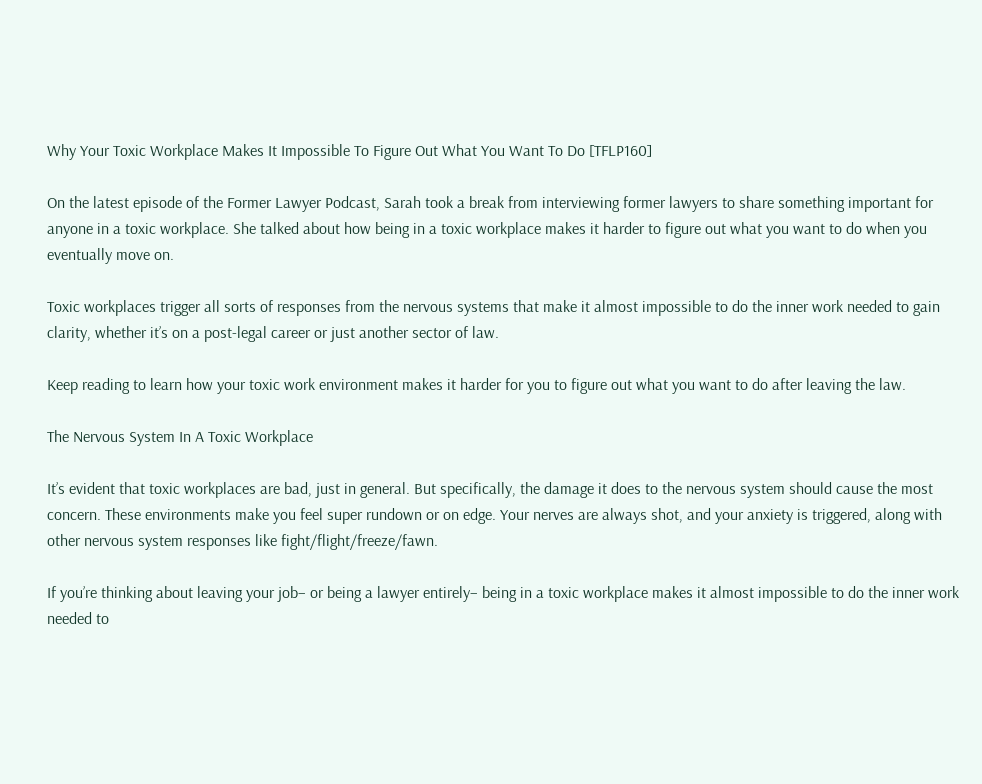Why Your Toxic Workplace Makes It Impossible To Figure Out What You Want To Do [TFLP160]

On the latest episode of the Former Lawyer Podcast, Sarah took a break from interviewing former lawyers to share something important for anyone in a toxic workplace. She talked about how being in a toxic workplace makes it harder to figure out what you want to do when you eventually move on.

Toxic workplaces trigger all sorts of responses from the nervous systems that make it almost impossible to do the inner work needed to gain clarity, whether it’s on a post-legal career or just another sector of law.

Keep reading to learn how your toxic work environment makes it harder for you to figure out what you want to do after leaving the law.

The Nervous System In A Toxic Workplace

It’s evident that toxic workplaces are bad, just in general. But specifically, the damage it does to the nervous system should cause the most concern. These environments make you feel super rundown or on edge. Your nerves are always shot, and your anxiety is triggered, along with other nervous system responses like fight/flight/freeze/fawn.

If you’re thinking about leaving your job– or being a lawyer entirely– being in a toxic workplace makes it almost impossible to do the inner work needed to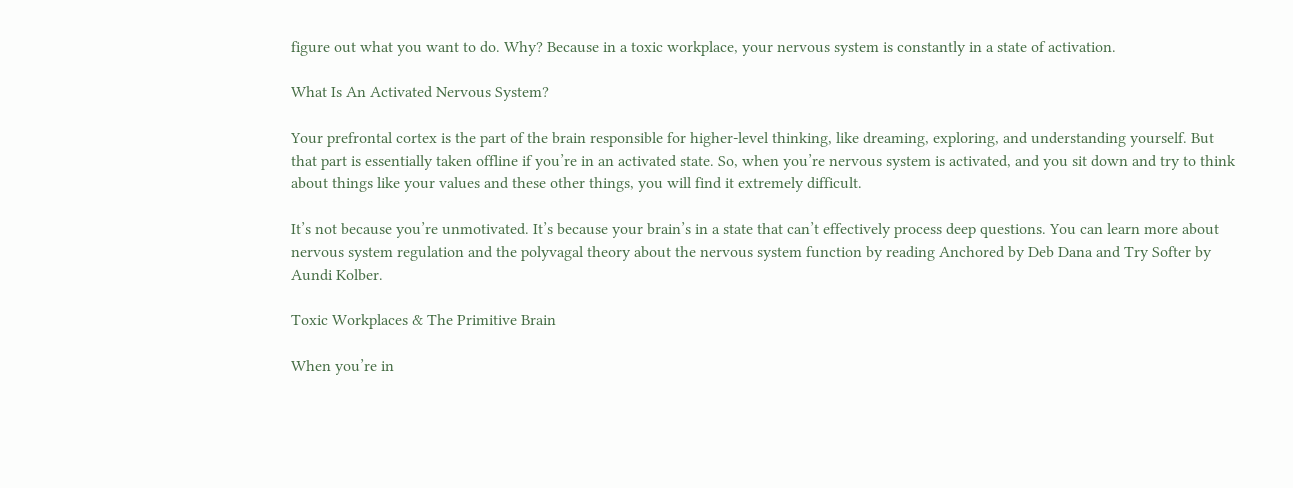figure out what you want to do. Why? Because in a toxic workplace, your nervous system is constantly in a state of activation.

What Is An Activated Nervous System?

Your prefrontal cortex is the part of the brain responsible for higher-level thinking, like dreaming, exploring, and understanding yourself. But that part is essentially taken offline if you’re in an activated state. So, when you’re nervous system is activated, and you sit down and try to think about things like your values and these other things, you will find it extremely difficult.

It’s not because you’re unmotivated. It’s because your brain’s in a state that can’t effectively process deep questions. You can learn more about nervous system regulation and the polyvagal theory about the nervous system function by reading Anchored by Deb Dana and Try Softer by Aundi Kolber.

Toxic Workplaces & The Primitive Brain

When you’re in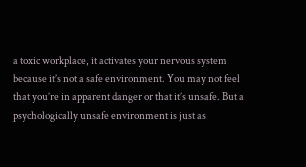a toxic workplace, it activates your nervous system because it’s not a safe environment. You may not feel that you’re in apparent danger or that it’s unsafe. But a psychologically unsafe environment is just as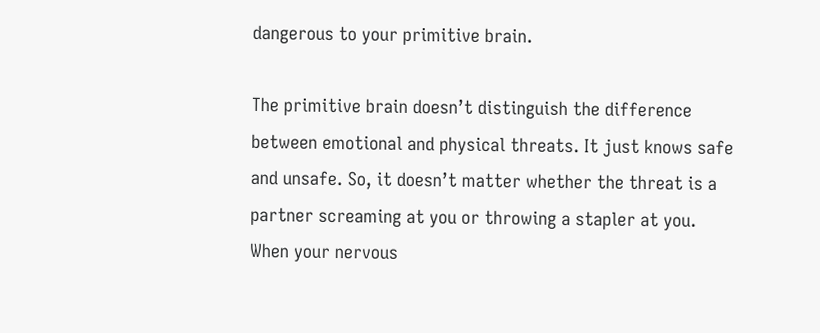dangerous to your primitive brain.

The primitive brain doesn’t distinguish the difference between emotional and physical threats. It just knows safe and unsafe. So, it doesn’t matter whether the threat is a partner screaming at you or throwing a stapler at you. When your nervous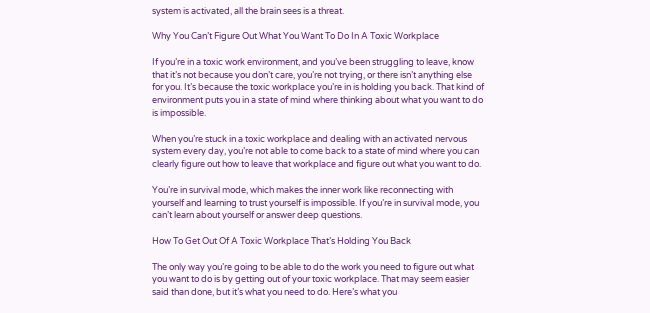system is activated, all the brain sees is a threat.

Why You Can’t Figure Out What You Want To Do In A Toxic Workplace

If you’re in a toxic work environment, and you’ve been struggling to leave, know that it’s not because you don’t care, you’re not trying, or there isn’t anything else for you. It’s because the toxic workplace you’re in is holding you back. That kind of environment puts you in a state of mind where thinking about what you want to do is impossible.

When you’re stuck in a toxic workplace and dealing with an activated nervous system every day, you’re not able to come back to a state of mind where you can clearly figure out how to leave that workplace and figure out what you want to do.

You’re in survival mode, which makes the inner work like reconnecting with yourself and learning to trust yourself is impossible. If you’re in survival mode, you can’t learn about yourself or answer deep questions.

How To Get Out Of A Toxic Workplace That’s Holding You Back

The only way you’re going to be able to do the work you need to figure out what you want to do is by getting out of your toxic workplace. That may seem easier said than done, but it’s what you need to do. Here’s what you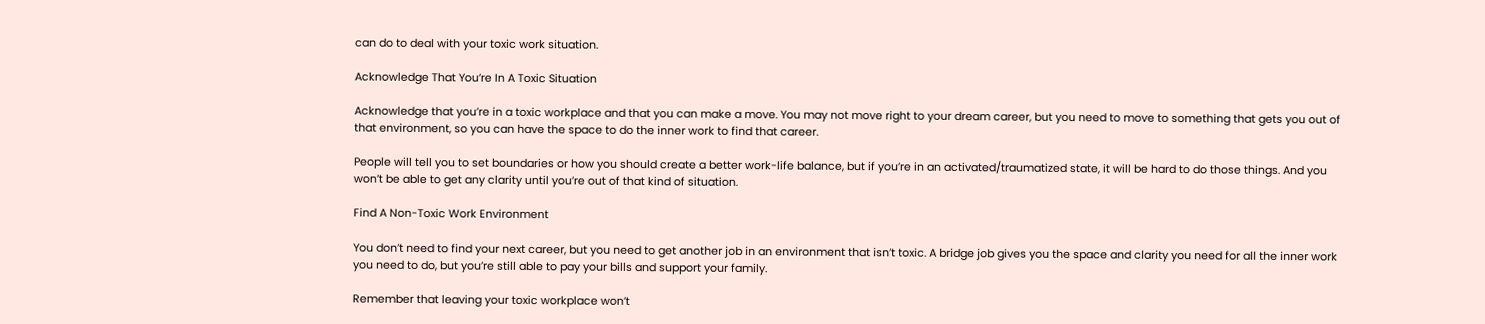can do to deal with your toxic work situation.

Acknowledge That You’re In A Toxic Situation

Acknowledge that you’re in a toxic workplace and that you can make a move. You may not move right to your dream career, but you need to move to something that gets you out of that environment, so you can have the space to do the inner work to find that career.

People will tell you to set boundaries or how you should create a better work-life balance, but if you’re in an activated/traumatized state, it will be hard to do those things. And you won’t be able to get any clarity until you’re out of that kind of situation.

Find A Non-Toxic Work Environment

You don’t need to find your next career, but you need to get another job in an environment that isn’t toxic. A bridge job gives you the space and clarity you need for all the inner work you need to do, but you’re still able to pay your bills and support your family.

Remember that leaving your toxic workplace won’t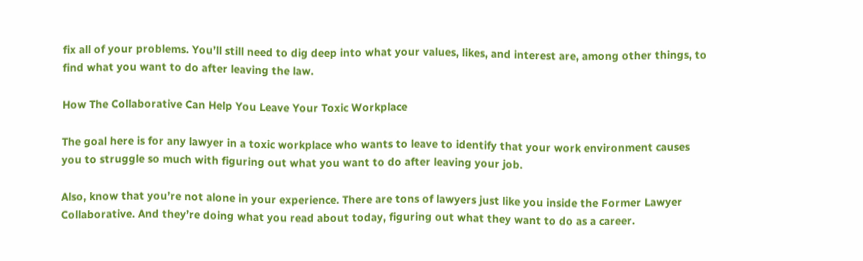fix all of your problems. You’ll still need to dig deep into what your values, likes, and interest are, among other things, to find what you want to do after leaving the law.

How The Collaborative Can Help You Leave Your Toxic Workplace

The goal here is for any lawyer in a toxic workplace who wants to leave to identify that your work environment causes you to struggle so much with figuring out what you want to do after leaving your job.

Also, know that you’re not alone in your experience. There are tons of lawyers just like you inside the Former Lawyer Collaborative. And they’re doing what you read about today, figuring out what they want to do as a career.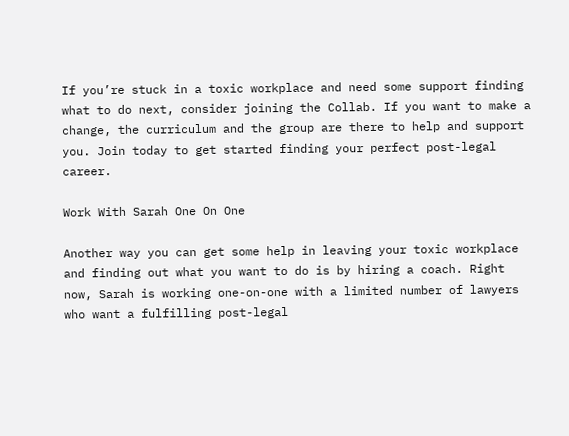If you’re stuck in a toxic workplace and need some support finding what to do next, consider joining the Collab. If you want to make a change, the curriculum and the group are there to help and support you. Join today to get started finding your perfect post-legal career.

Work With Sarah One On One

Another way you can get some help in leaving your toxic workplace and finding out what you want to do is by hiring a coach. Right now, Sarah is working one-on-one with a limited number of lawyers who want a fulfilling post-legal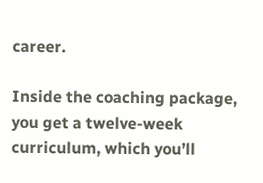career.

Inside the coaching package, you get a twelve-week curriculum, which you’ll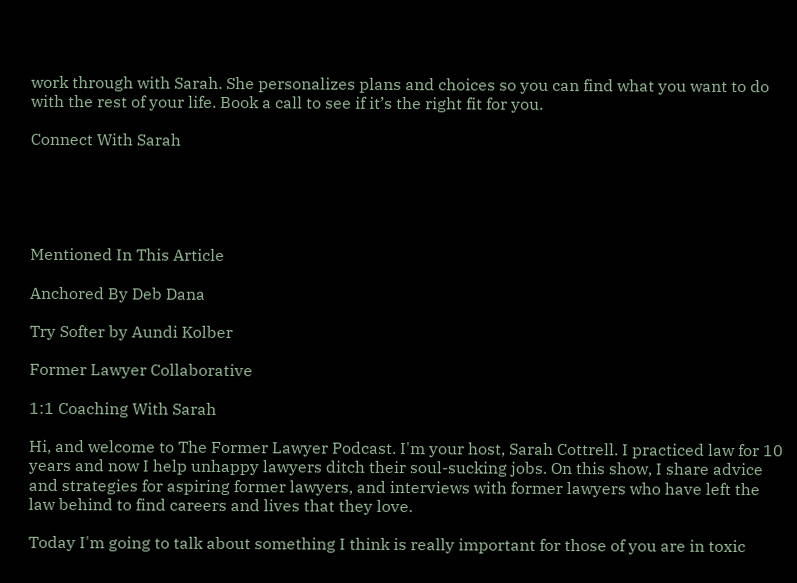work through with Sarah. She personalizes plans and choices so you can find what you want to do with the rest of your life. Book a call to see if it’s the right fit for you.

Connect With Sarah





Mentioned In This Article

Anchored By Deb Dana

Try Softer by Aundi Kolber

Former Lawyer Collaborative

1:1 Coaching With Sarah

Hi, and welcome to The Former Lawyer Podcast. I'm your host, Sarah Cottrell. I practiced law for 10 years and now I help unhappy lawyers ditch their soul-sucking jobs. On this show, I share advice and strategies for aspiring former lawyers, and interviews with former lawyers who have left the law behind to find careers and lives that they love.

Today I'm going to talk about something I think is really important for those of you are in toxic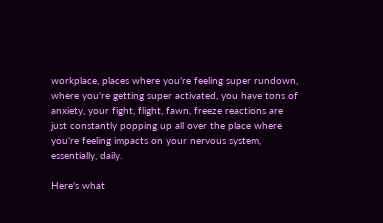workplace, places where you're feeling super rundown, where you're getting super activated, you have tons of anxiety, your fight, flight, fawn, freeze reactions are just constantly popping up all over the place where you're feeling impacts on your nervous system, essentially, daily.

Here's what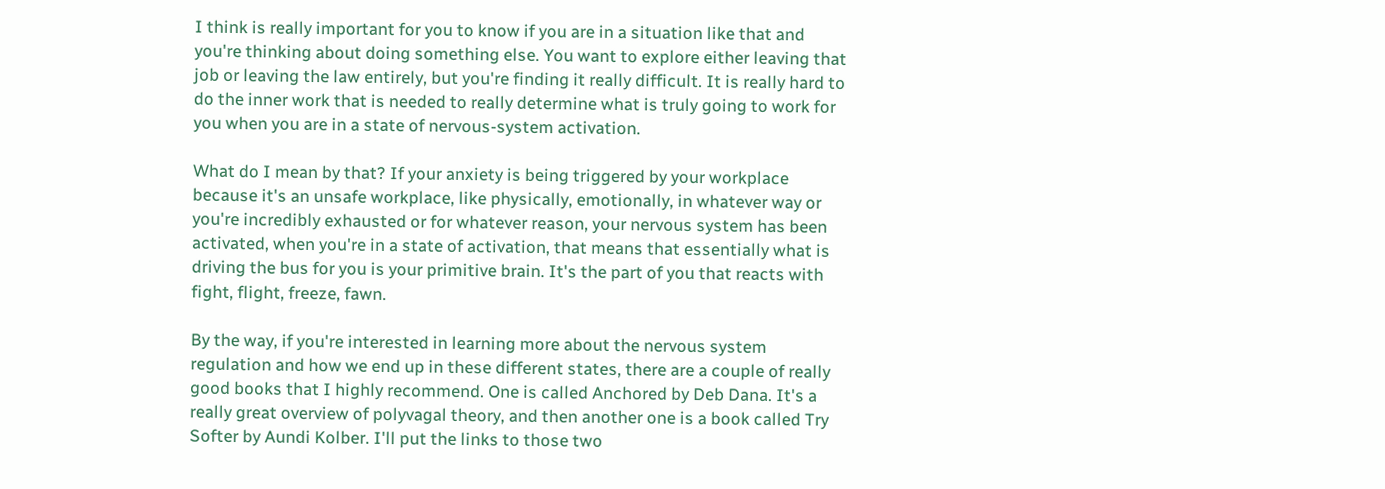I think is really important for you to know if you are in a situation like that and you're thinking about doing something else. You want to explore either leaving that job or leaving the law entirely, but you're finding it really difficult. It is really hard to do the inner work that is needed to really determine what is truly going to work for you when you are in a state of nervous-system activation.

What do I mean by that? If your anxiety is being triggered by your workplace because it's an unsafe workplace, like physically, emotionally, in whatever way or you're incredibly exhausted or for whatever reason, your nervous system has been activated, when you're in a state of activation, that means that essentially what is driving the bus for you is your primitive brain. It's the part of you that reacts with fight, flight, freeze, fawn.

By the way, if you're interested in learning more about the nervous system regulation and how we end up in these different states, there are a couple of really good books that I highly recommend. One is called Anchored by Deb Dana. It's a really great overview of polyvagal theory, and then another one is a book called Try Softer by Aundi Kolber. I'll put the links to those two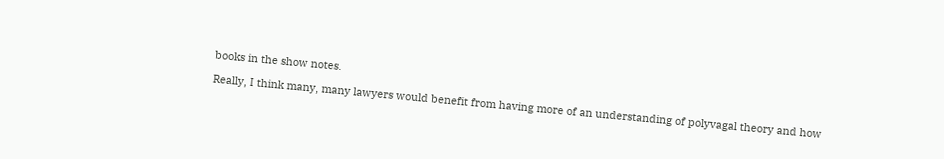books in the show notes.

Really, I think many, many lawyers would benefit from having more of an understanding of polyvagal theory and how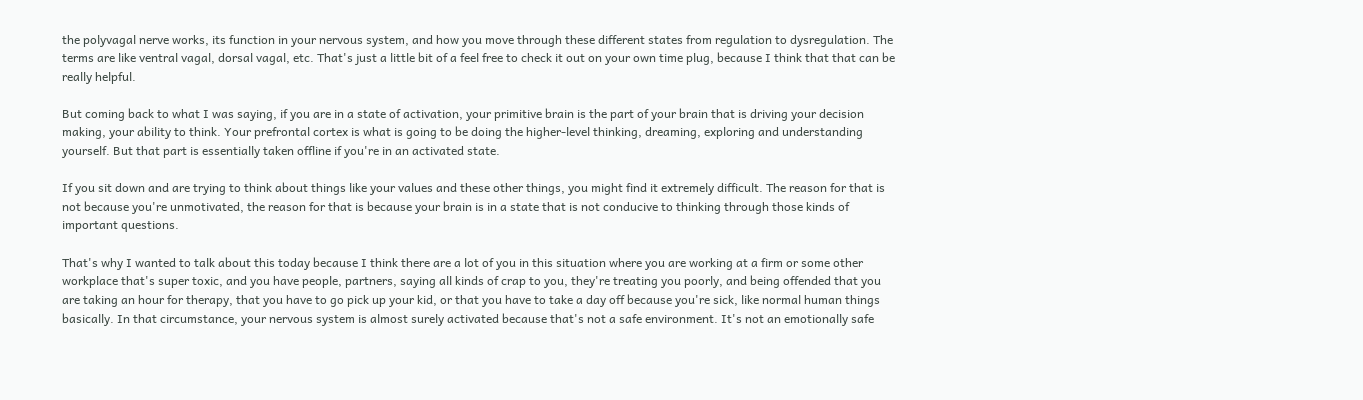the polyvagal nerve works, its function in your nervous system, and how you move through these different states from regulation to dysregulation. The terms are like ventral vagal, dorsal vagal, etc. That's just a little bit of a feel free to check it out on your own time plug, because I think that that can be really helpful.

But coming back to what I was saying, if you are in a state of activation, your primitive brain is the part of your brain that is driving your decision making, your ability to think. Your prefrontal cortex is what is going to be doing the higher-level thinking, dreaming, exploring and understanding yourself. But that part is essentially taken offline if you're in an activated state.

If you sit down and are trying to think about things like your values and these other things, you might find it extremely difficult. The reason for that is not because you're unmotivated, the reason for that is because your brain is in a state that is not conducive to thinking through those kinds of important questions.

That's why I wanted to talk about this today because I think there are a lot of you in this situation where you are working at a firm or some other workplace that's super toxic, and you have people, partners, saying all kinds of crap to you, they're treating you poorly, and being offended that you are taking an hour for therapy, that you have to go pick up your kid, or that you have to take a day off because you're sick, like normal human things basically. In that circumstance, your nervous system is almost surely activated because that's not a safe environment. It's not an emotionally safe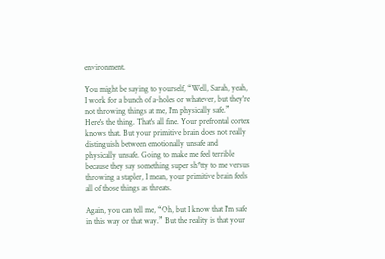environment.

You might be saying to yourself, “Well, Sarah, yeah, I work for a bunch of a-holes or whatever, but they're not throwing things at me, I'm physically safe.” Here's the thing. That's all fine. Your prefrontal cortex knows that. But your primitive brain does not really distinguish between emotionally unsafe and physically unsafe. Going to make me feel terrible because they say something super sh*tty to me versus throwing a stapler, I mean, your primitive brain feels all of those things as threats.

Again, you can tell me, “Oh, but I know that I'm safe in this way or that way.” But the reality is that your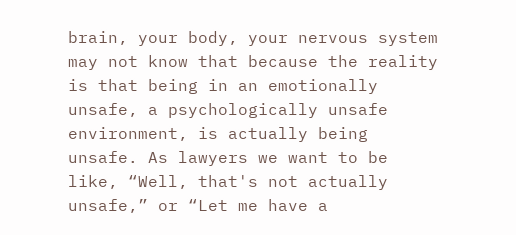brain, your body, your nervous system may not know that because the reality is that being in an emotionally unsafe, a psychologically unsafe environment, is actually being unsafe. As lawyers we want to be like, “Well, that's not actually unsafe,” or “Let me have a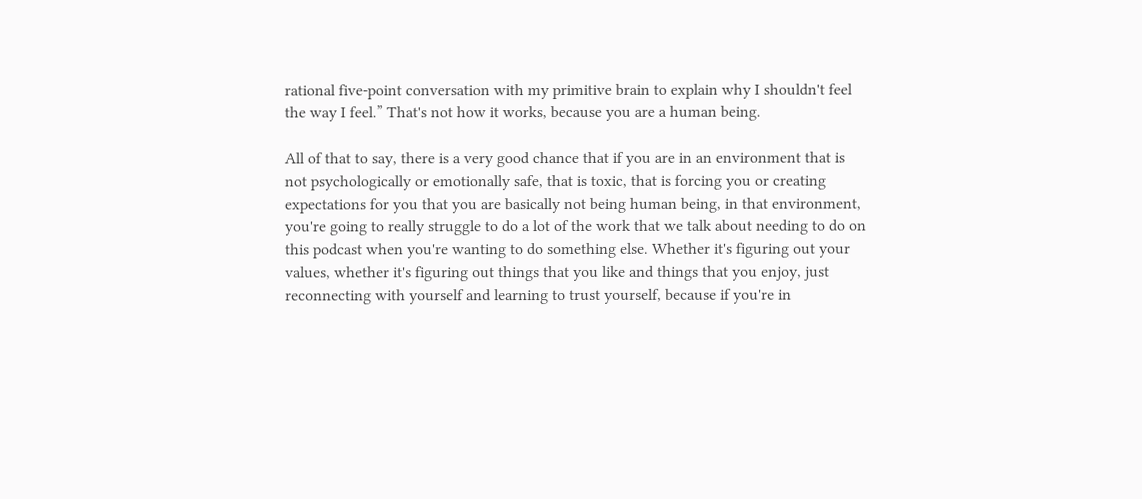rational five-point conversation with my primitive brain to explain why I shouldn't feel the way I feel.” That's not how it works, because you are a human being.

All of that to say, there is a very good chance that if you are in an environment that is not psychologically or emotionally safe, that is toxic, that is forcing you or creating expectations for you that you are basically not being human being, in that environment, you're going to really struggle to do a lot of the work that we talk about needing to do on this podcast when you're wanting to do something else. Whether it's figuring out your values, whether it's figuring out things that you like and things that you enjoy, just reconnecting with yourself and learning to trust yourself, because if you're in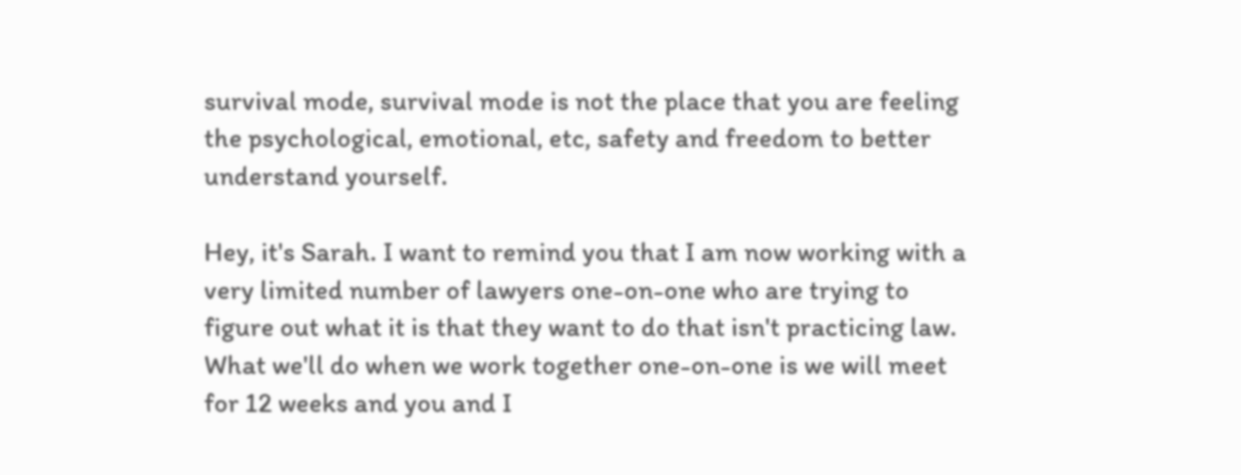survival mode, survival mode is not the place that you are feeling the psychological, emotional, etc, safety and freedom to better understand yourself.

Hey, it's Sarah. I want to remind you that I am now working with a very limited number of lawyers one-on-one who are trying to figure out what it is that they want to do that isn't practicing law. What we'll do when we work together one-on-one is we will meet for 12 weeks and you and I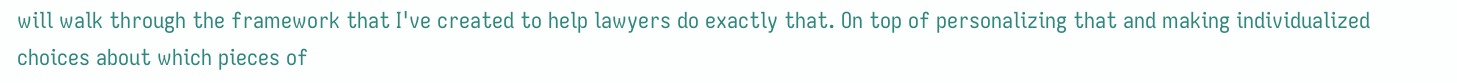will walk through the framework that I've created to help lawyers do exactly that. On top of personalizing that and making individualized choices about which pieces of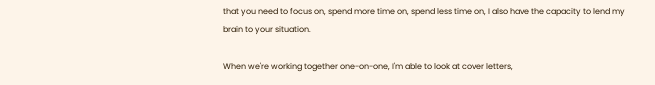that you need to focus on, spend more time on, spend less time on, I also have the capacity to lend my brain to your situation.

When we're working together one-on-one, I'm able to look at cover letters,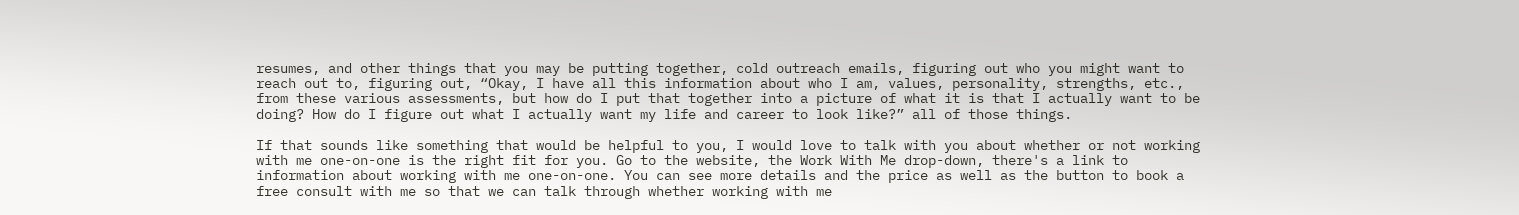resumes, and other things that you may be putting together, cold outreach emails, figuring out who you might want to reach out to, figuring out, “Okay, I have all this information about who I am, values, personality, strengths, etc., from these various assessments, but how do I put that together into a picture of what it is that I actually want to be doing? How do I figure out what I actually want my life and career to look like?” all of those things.

If that sounds like something that would be helpful to you, I would love to talk with you about whether or not working with me one-on-one is the right fit for you. Go to the website, the Work With Me drop-down, there's a link to information about working with me one-on-one. You can see more details and the price as well as the button to book a free consult with me so that we can talk through whether working with me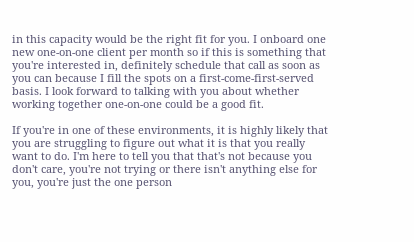in this capacity would be the right fit for you. I onboard one new one-on-one client per month so if this is something that you're interested in, definitely schedule that call as soon as you can because I fill the spots on a first-come-first-served basis. I look forward to talking with you about whether working together one-on-one could be a good fit.

If you're in one of these environments, it is highly likely that you are struggling to figure out what it is that you really want to do. I'm here to tell you that that's not because you don't care, you're not trying or there isn't anything else for you, you're just the one person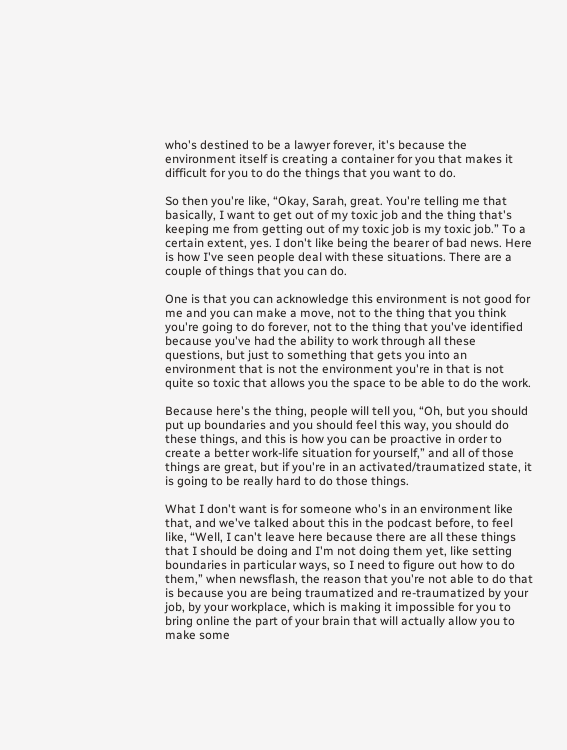who's destined to be a lawyer forever, it's because the environment itself is creating a container for you that makes it difficult for you to do the things that you want to do.

So then you're like, “Okay, Sarah, great. You're telling me that basically, I want to get out of my toxic job and the thing that's keeping me from getting out of my toxic job is my toxic job.” To a certain extent, yes. I don't like being the bearer of bad news. Here is how I've seen people deal with these situations. There are a couple of things that you can do.

One is that you can acknowledge this environment is not good for me and you can make a move, not to the thing that you think you're going to do forever, not to the thing that you've identified because you've had the ability to work through all these questions, but just to something that gets you into an environment that is not the environment you're in that is not quite so toxic that allows you the space to be able to do the work.

Because here's the thing, people will tell you, “Oh, but you should put up boundaries and you should feel this way, you should do these things, and this is how you can be proactive in order to create a better work-life situation for yourself,” and all of those things are great, but if you're in an activated/traumatized state, it is going to be really hard to do those things.

What I don't want is for someone who's in an environment like that, and we've talked about this in the podcast before, to feel like, “Well, I can't leave here because there are all these things that I should be doing and I'm not doing them yet, like setting boundaries in particular ways, so I need to figure out how to do them,” when newsflash, the reason that you're not able to do that is because you are being traumatized and re-traumatized by your job, by your workplace, which is making it impossible for you to bring online the part of your brain that will actually allow you to make some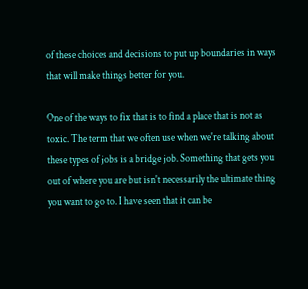of these choices and decisions to put up boundaries in ways that will make things better for you.

One of the ways to fix that is to find a place that is not as toxic. The term that we often use when we're talking about these types of jobs is a bridge job. Something that gets you out of where you are but isn't necessarily the ultimate thing you want to go to. I have seen that it can be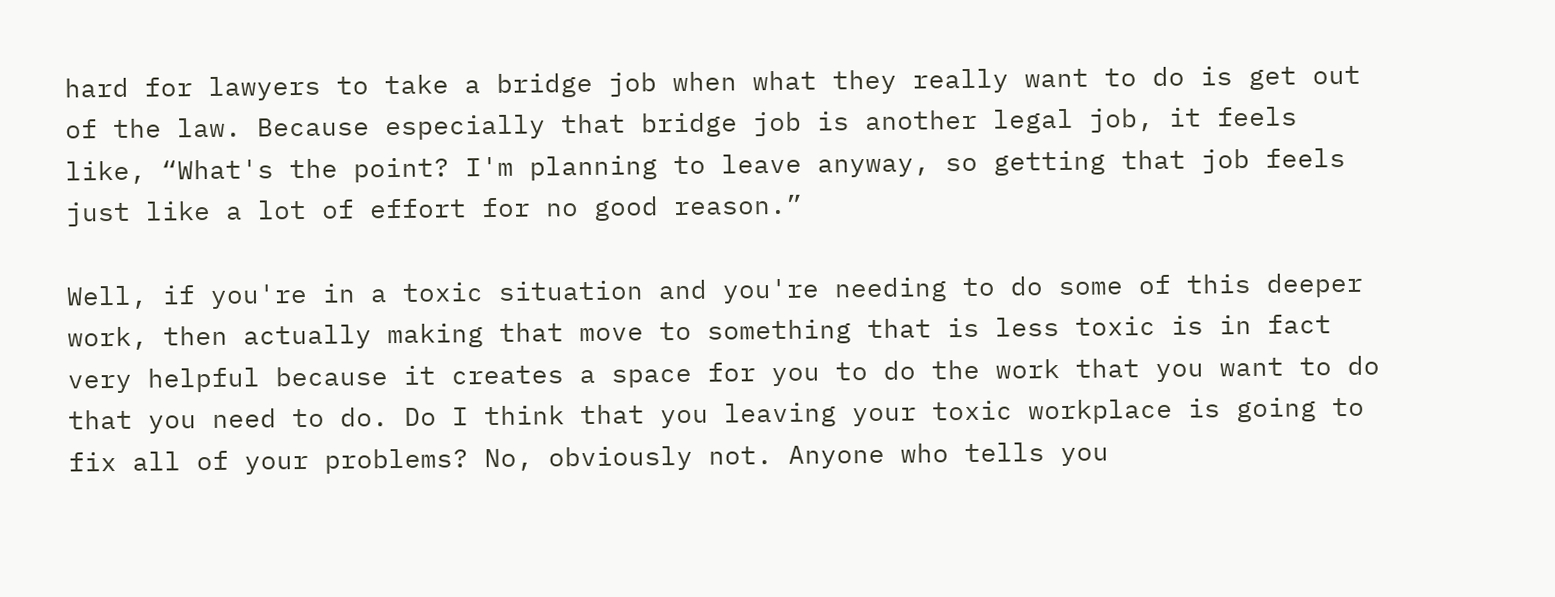hard for lawyers to take a bridge job when what they really want to do is get out of the law. Because especially that bridge job is another legal job, it feels like, “What's the point? I'm planning to leave anyway, so getting that job feels just like a lot of effort for no good reason.”

Well, if you're in a toxic situation and you're needing to do some of this deeper work, then actually making that move to something that is less toxic is in fact very helpful because it creates a space for you to do the work that you want to do that you need to do. Do I think that you leaving your toxic workplace is going to fix all of your problems? No, obviously not. Anyone who tells you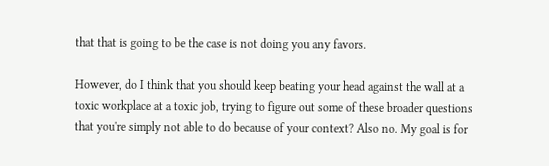that that is going to be the case is not doing you any favors.

However, do I think that you should keep beating your head against the wall at a toxic workplace at a toxic job, trying to figure out some of these broader questions that you're simply not able to do because of your context? Also no. My goal is for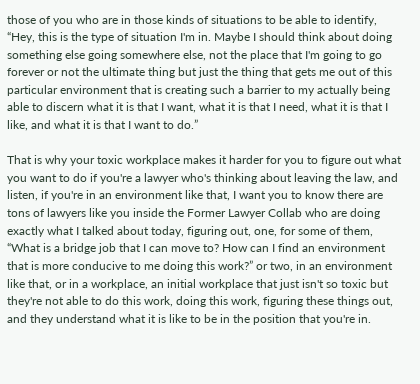those of you who are in those kinds of situations to be able to identify, “Hey, this is the type of situation I'm in. Maybe I should think about doing something else going somewhere else, not the place that I'm going to go forever or not the ultimate thing but just the thing that gets me out of this particular environment that is creating such a barrier to my actually being able to discern what it is that I want, what it is that I need, what it is that I like, and what it is that I want to do.”

That is why your toxic workplace makes it harder for you to figure out what you want to do if you're a lawyer who's thinking about leaving the law, and listen, if you're in an environment like that, I want you to know there are tons of lawyers like you inside the Former Lawyer Collab who are doing exactly what I talked about today, figuring out, one, for some of them, “What is a bridge job that I can move to? How can I find an environment that is more conducive to me doing this work?” or two, in an environment like that, or in a workplace, an initial workplace that just isn't so toxic but they're not able to do this work, doing this work, figuring these things out, and they understand what it is like to be in the position that you're in.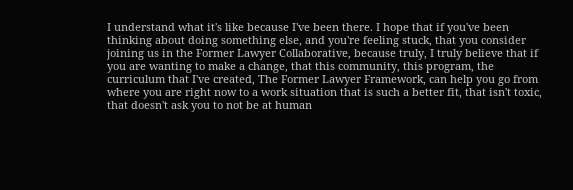I understand what it's like because I've been there. I hope that if you've been thinking about doing something else, and you're feeling stuck, that you consider joining us in the Former Lawyer Collaborative, because truly, I truly believe that if you are wanting to make a change, that this community, this program, the curriculum that I've created, The Former Lawyer Framework, can help you go from where you are right now to a work situation that is such a better fit, that isn't toxic, that doesn't ask you to not be at human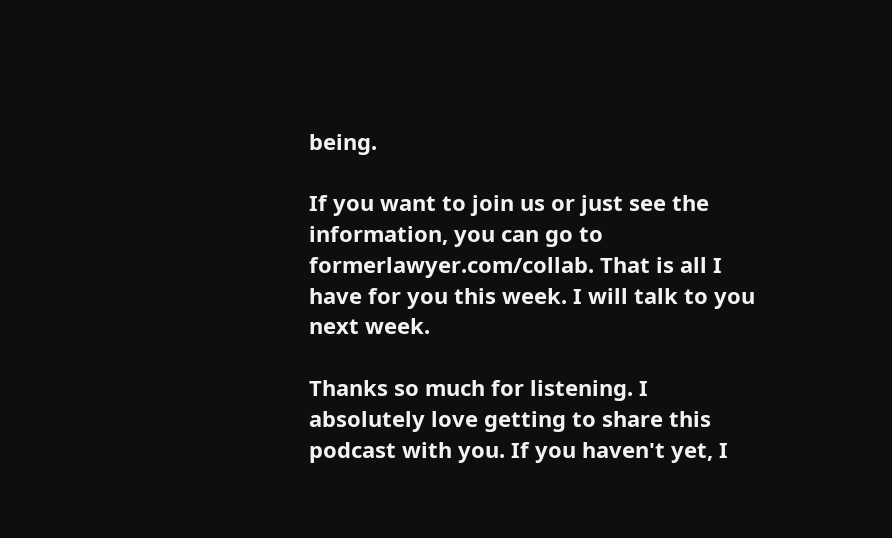being.

If you want to join us or just see the information, you can go to formerlawyer.com/collab. That is all I have for you this week. I will talk to you next week.

Thanks so much for listening. I absolutely love getting to share this podcast with you. If you haven't yet, I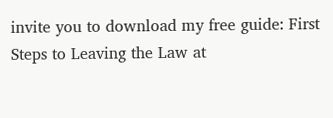invite you to download my free guide: First Steps to Leaving the Law at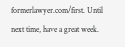formerlawyer.com/first. Until next time, have a great week.